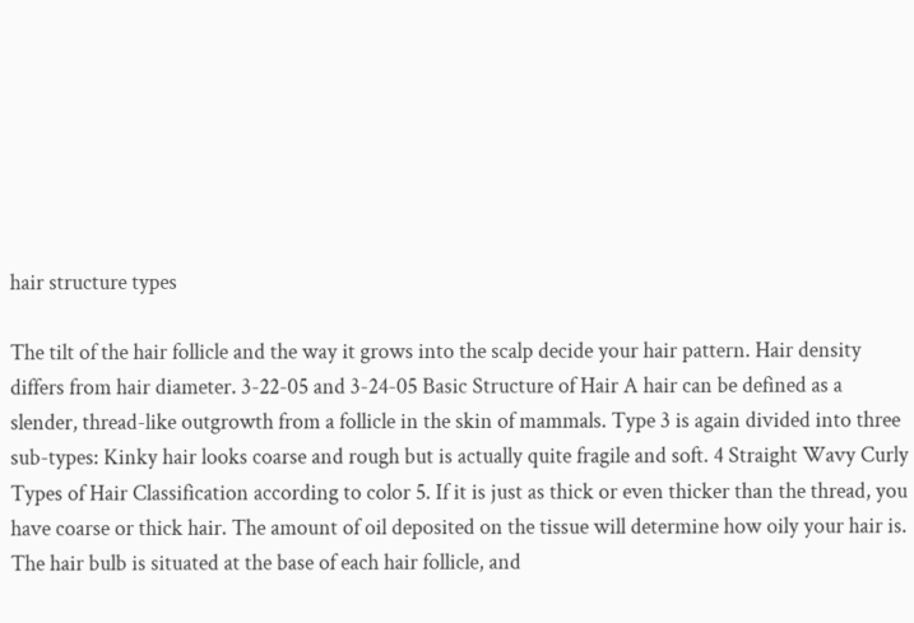hair structure types

The tilt of the hair follicle and the way it grows into the scalp decide your hair pattern. Hair density differs from hair diameter. 3-22-05 and 3-24-05 Basic Structure of Hair A hair can be defined as a slender, thread-like outgrowth from a follicle in the skin of mammals. Type 3 is again divided into three sub-types: Kinky hair looks coarse and rough but is actually quite fragile and soft. 4 Straight Wavy Curly Types of Hair Classification according to color 5. If it is just as thick or even thicker than the thread, you have coarse or thick hair. The amount of oil deposited on the tissue will determine how oily your hair is. The hair bulb is situated at the base of each hair follicle, and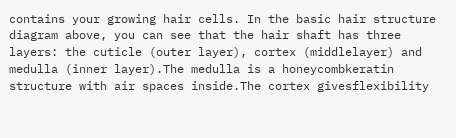contains your growing hair cells. In the basic hair structure diagram above, you can see that the hair shaft has three layers: the cuticle (outer layer), cortex (middlelayer) and medulla (inner layer).The medulla is a honeycombkeratin structure with air spaces inside.The cortex givesflexibility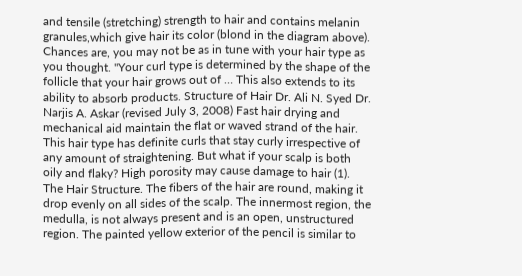and tensile (stretching) strength to hair and contains melanin granules,which give hair its color (blond in the diagram above). Chances are, you may not be as in tune with your hair type as you thought. "Your curl type is determined by the shape of the follicle that your hair grows out of … This also extends to its ability to absorb products. Structure of Hair Dr. Ali N. Syed Dr. Narjis A. Askar (revised July 3, 2008) Fast hair drying and mechanical aid maintain the flat or waved strand of the hair. This hair type has definite curls that stay curly irrespective of any amount of straightening. But what if your scalp is both oily and flaky? High porosity may cause damage to hair (1). The Hair Structure. The fibers of the hair are round, making it drop evenly on all sides of the scalp. The innermost region, the medulla, is not always present and is an open, unstructured region. The painted yellow exterior of the pencil is similar to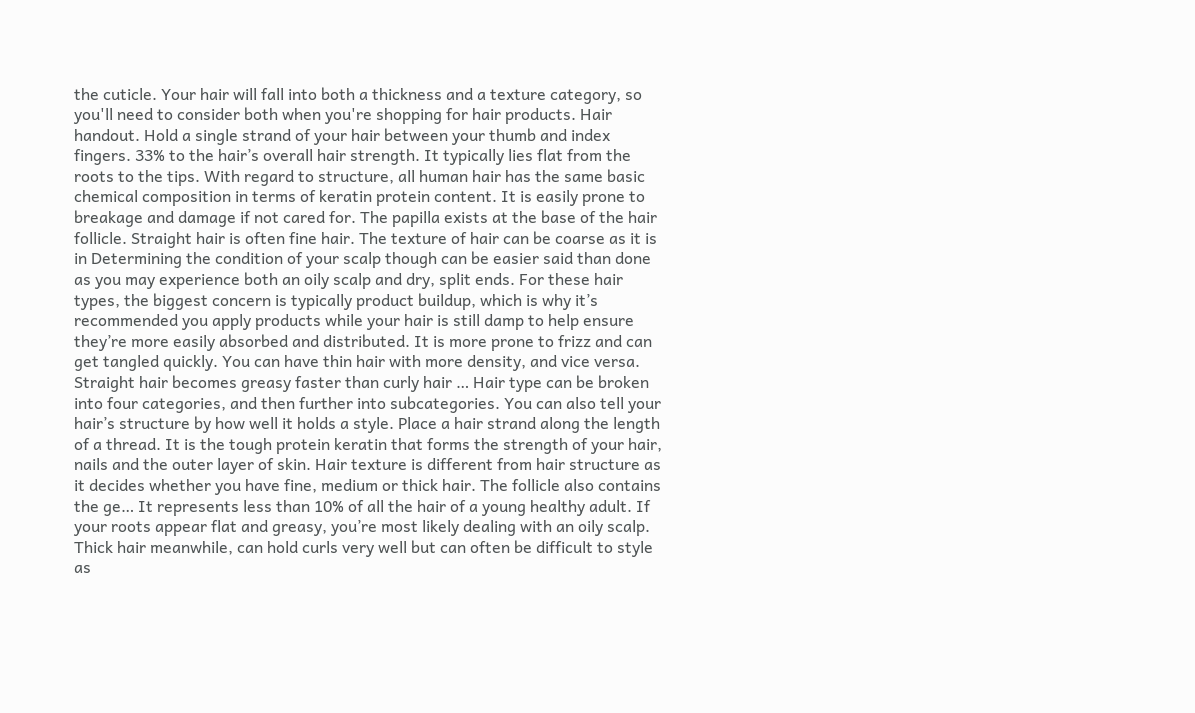the cuticle. Your hair will fall into both a thickness and a texture category, so you'll need to consider both when you're shopping for hair products. Hair handout. Hold a single strand of your hair between your thumb and index fingers. 33% to the hair’s overall hair strength. It typically lies flat from the roots to the tips. With regard to structure, all human hair has the same basic chemical composition in terms of keratin protein content. It is easily prone to breakage and damage if not cared for. The papilla exists at the base of the hair follicle. Straight hair is often fine hair. The texture of hair can be coarse as it is in Determining the condition of your scalp though can be easier said than done as you may experience both an oily scalp and dry, split ends. For these hair types, the biggest concern is typically product buildup, which is why it’s recommended you apply products while your hair is still damp to help ensure they’re more easily absorbed and distributed. It is more prone to frizz and can get tangled quickly. You can have thin hair with more density, and vice versa. Straight hair becomes greasy faster than curly hair … Hair type can be broken into four categories, and then further into subcategories. You can also tell your hair’s structure by how well it holds a style. Place a hair strand along the length of a thread. It is the tough protein keratin that forms the strength of your hair, nails and the outer layer of skin. Hair texture is different from hair structure as it decides whether you have fine, medium or thick hair. The follicle also contains the ge… It represents less than 10% of all the hair of a young healthy adult. If your roots appear flat and greasy, you’re most likely dealing with an oily scalp. Thick hair meanwhile, can hold curls very well but can often be difficult to style as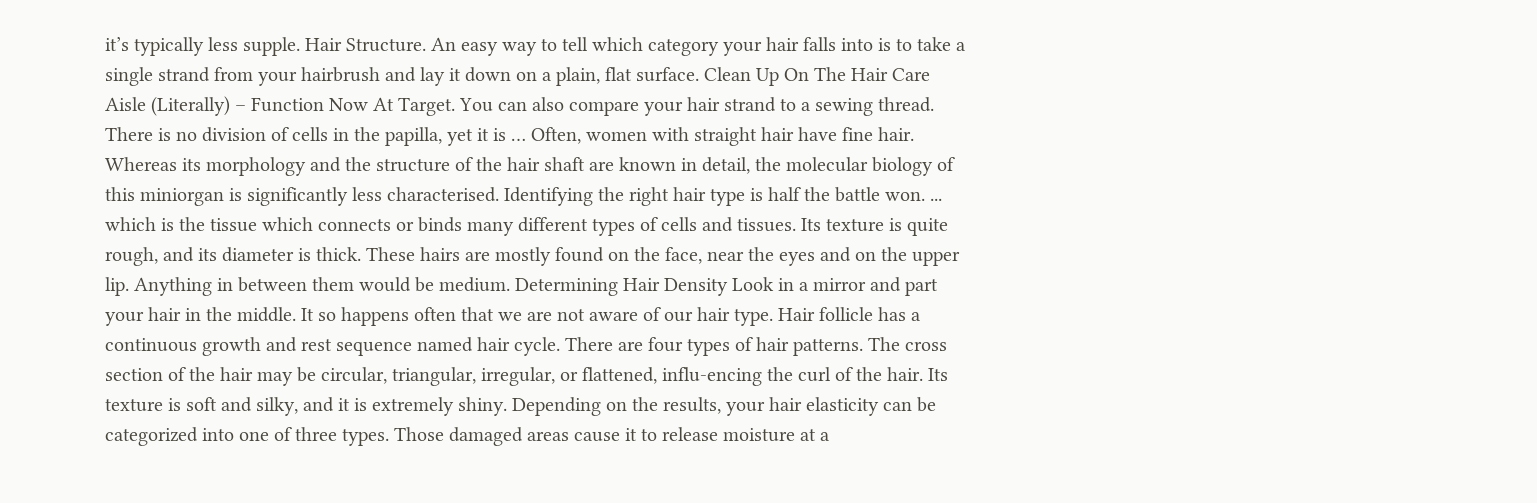it’s typically less supple. Hair Structure. An easy way to tell which category your hair falls into is to take a single strand from your hairbrush and lay it down on a plain, flat surface. Clean Up On The Hair Care Aisle (Literally) – Function Now At Target. You can also compare your hair strand to a sewing thread. There is no division of cells in the papilla, yet it is … Often, women with straight hair have fine hair. Whereas its morphology and the structure of the hair shaft are known in detail, the molecular biology of this miniorgan is significantly less characterised. Identifying the right hair type is half the battle won. ... which is the tissue which connects or binds many different types of cells and tissues. Its texture is quite rough, and its diameter is thick. These hairs are mostly found on the face, near the eyes and on the upper lip. Anything in between them would be medium. Determining Hair Density Look in a mirror and part your hair in the middle. It so happens often that we are not aware of our hair type. Hair follicle has a continuous growth and rest sequence named hair cycle. There are four types of hair patterns. The cross section of the hair may be circular, triangular, irregular, or flattened, influ-encing the curl of the hair. Its texture is soft and silky, and it is extremely shiny. Depending on the results, your hair elasticity can be categorized into one of three types. Those damaged areas cause it to release moisture at a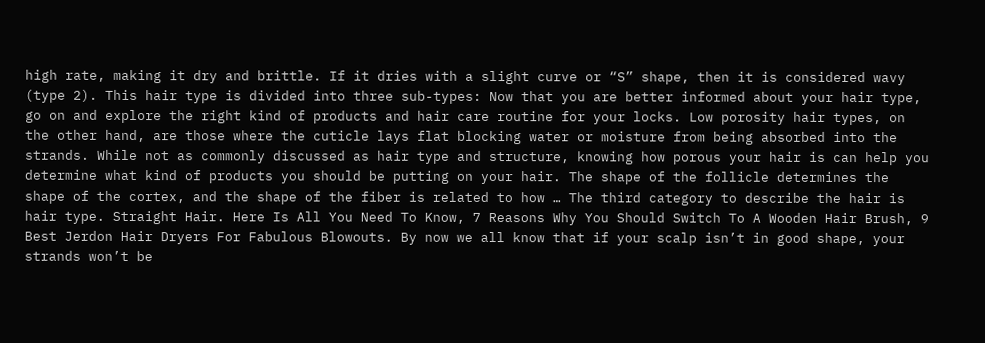high rate, making it dry and brittle. If it dries with a slight curve or “S” shape, then it is considered wavy (type 2). This hair type is divided into three sub-types: Now that you are better informed about your hair type, go on and explore the right kind of products and hair care routine for your locks. Low porosity hair types, on the other hand, are those where the cuticle lays flat blocking water or moisture from being absorbed into the strands. While not as commonly discussed as hair type and structure, knowing how porous your hair is can help you determine what kind of products you should be putting on your hair. The shape of the follicle determines the shape of the cortex, and the shape of the fiber is related to how … The third category to describe the hair is hair type. Straight Hair. Here Is All You Need To Know, 7 Reasons Why You Should Switch To A Wooden Hair Brush, 9 Best Jerdon Hair Dryers For Fabulous Blowouts. By now we all know that if your scalp isn’t in good shape, your strands won’t be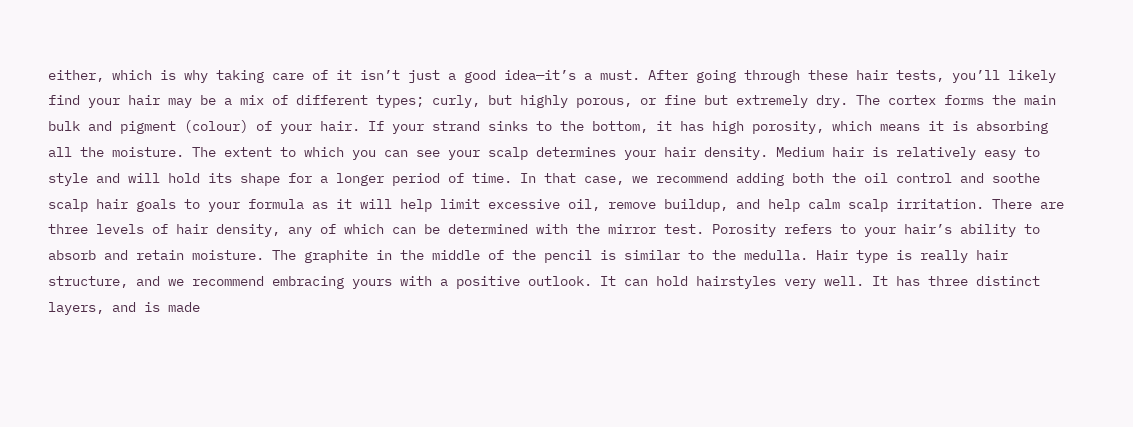either, which is why taking care of it isn’t just a good idea—it’s a must. After going through these hair tests, you’ll likely find your hair may be a mix of different types; curly, but highly porous, or fine but extremely dry. The cortex forms the main bulk and pigment (colour) of your hair. If your strand sinks to the bottom, it has high porosity, which means it is absorbing all the moisture. The extent to which you can see your scalp determines your hair density. Medium hair is relatively easy to style and will hold its shape for a longer period of time. In that case, we recommend adding both the oil control and soothe scalp hair goals to your formula as it will help limit excessive oil, remove buildup, and help calm scalp irritation. There are three levels of hair density, any of which can be determined with the mirror test. Porosity refers to your hair’s ability to absorb and retain moisture. The graphite in the middle of the pencil is similar to the medulla. Hair type is really hair structure, and we recommend embracing yours with a positive outlook. It can hold hairstyles very well. It has three distinct layers, and is made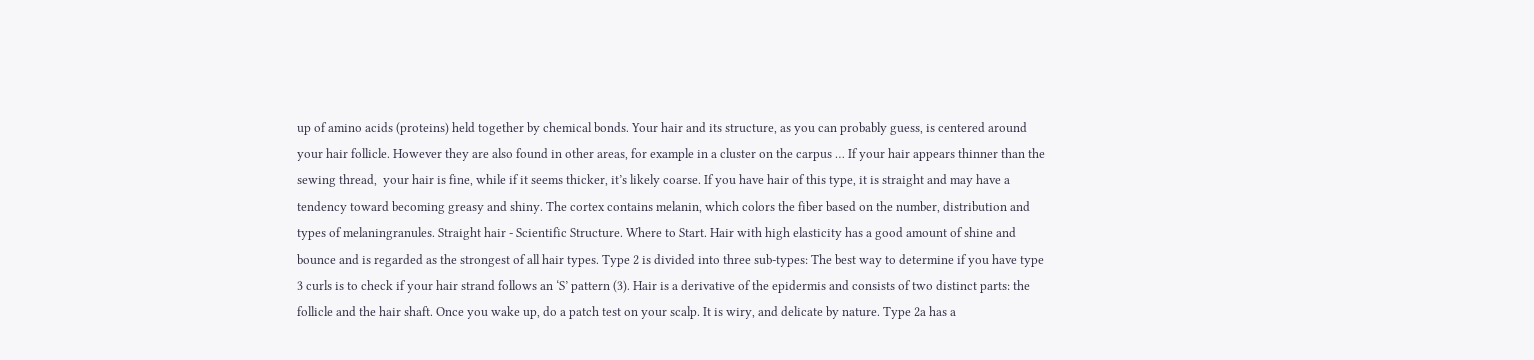up of amino acids (proteins) held together by chemical bonds. Your hair and its structure, as you can probably guess, is centered around your hair follicle. However they are also found in other areas, for example in a cluster on the carpus … If your hair appears thinner than the sewing thread,  your hair is fine, while if it seems thicker, it’s likely coarse. If you have hair of this type, it is straight and may have a tendency toward becoming greasy and shiny. The cortex contains melanin, which colors the fiber based on the number, distribution and types of melaningranules. Straight hair - Scientific Structure. Where to Start. Hair with high elasticity has a good amount of shine and bounce and is regarded as the strongest of all hair types. Type 2 is divided into three sub-types: The best way to determine if you have type 3 curls is to check if your hair strand follows an ‘S’ pattern (3). Hair is a derivative of the epidermis and consists of two distinct parts: the follicle and the hair shaft. Once you wake up, do a patch test on your scalp. It is wiry, and delicate by nature. Type 2a has a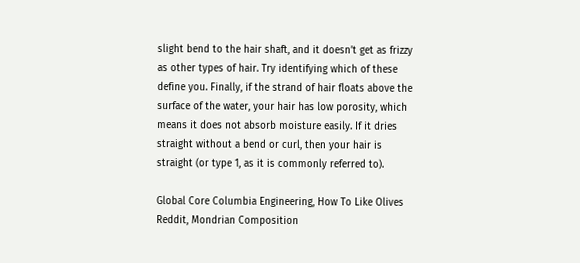slight bend to the hair shaft, and it doesn’t get as frizzy as other types of hair. Try identifying which of these define you. Finally, if the strand of hair floats above the surface of the water, your hair has low porosity, which means it does not absorb moisture easily. If it dries straight without a bend or curl, then your hair is straight (or type 1, as it is commonly referred to).

Global Core Columbia Engineering, How To Like Olives Reddit, Mondrian Composition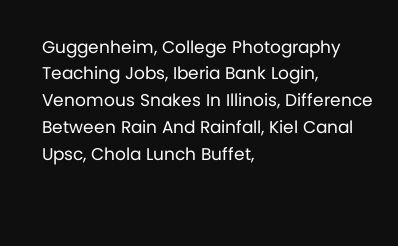Guggenheim, College Photography Teaching Jobs, Iberia Bank Login, Venomous Snakes In Illinois, Difference Between Rain And Rainfall, Kiel Canal Upsc, Chola Lunch Buffet,